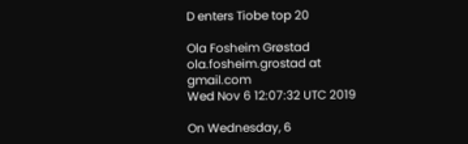D enters Tiobe top 20

Ola Fosheim Grøstad ola.fosheim.grostad at gmail.com
Wed Nov 6 12:07:32 UTC 2019

On Wednesday, 6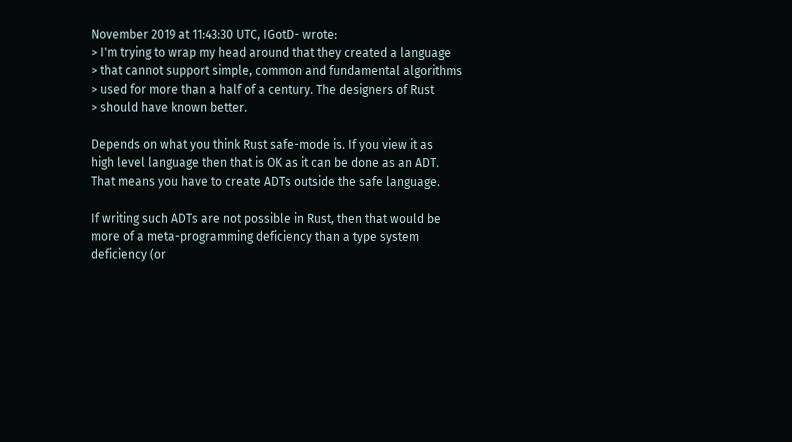November 2019 at 11:43:30 UTC, IGotD- wrote:
> I'm trying to wrap my head around that they created a language
> that cannot support simple, common and fundamental algorithms
> used for more than a half of a century. The designers of Rust
> should have known better.

Depends on what you think Rust safe-mode is. If you view it as
high level language then that is OK as it can be done as an ADT.
That means you have to create ADTs outside the safe language.

If writing such ADTs are not possible in Rust, then that would be
more of a meta-programming deficiency than a type system
deficiency (or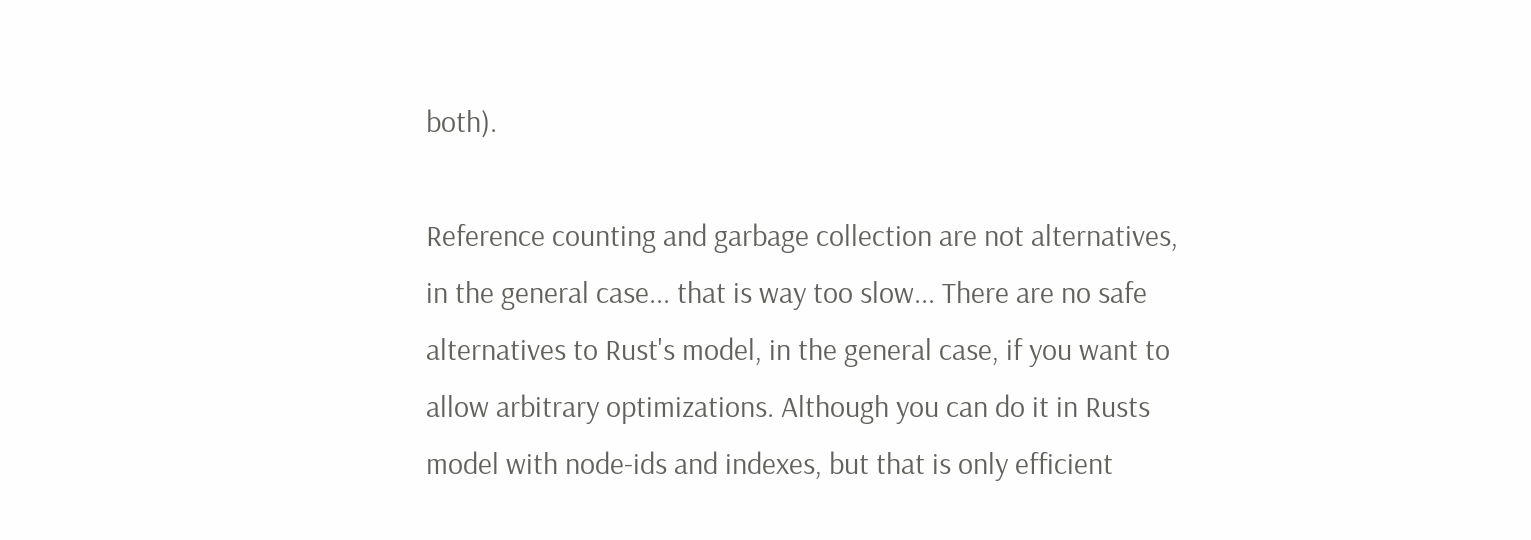both).

Reference counting and garbage collection are not alternatives,
in the general case... that is way too slow... There are no safe
alternatives to Rust's model, in the general case, if you want to
allow arbitrary optimizations. Although you can do it in Rusts
model with node-ids and indexes, but that is only efficient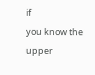if
you know the upper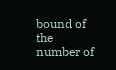bound of the number of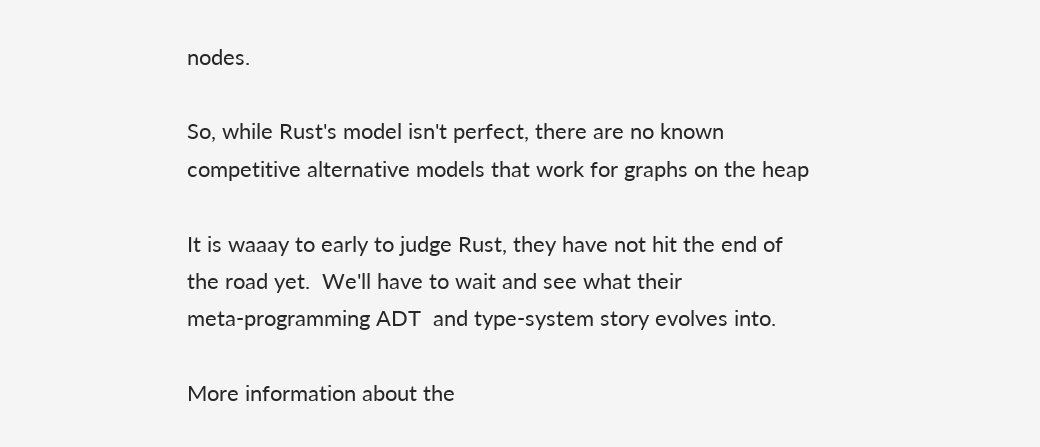nodes.

So, while Rust's model isn't perfect, there are no known
competitive alternative models that work for graphs on the heap

It is waaay to early to judge Rust, they have not hit the end of
the road yet.  We'll have to wait and see what their
meta-programming ADT  and type-system story evolves into.

More information about the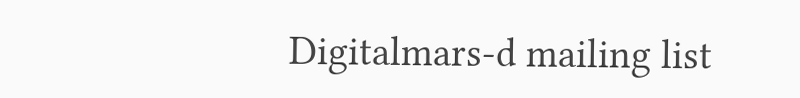Digitalmars-d mailing list